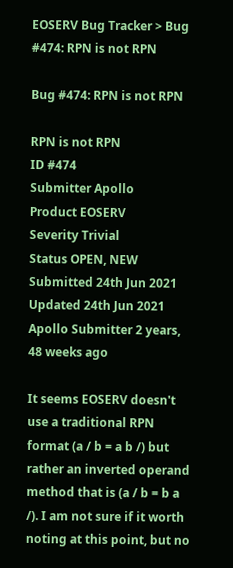EOSERV Bug Tracker > Bug #474: RPN is not RPN

Bug #474: RPN is not RPN

RPN is not RPN
ID #474
Submitter Apollo
Product EOSERV
Severity Trivial
Status OPEN, NEW
Submitted 24th Jun 2021
Updated 24th Jun 2021
Apollo Submitter 2 years, 48 weeks ago

It seems EOSERV doesn't use a traditional RPN format (a / b = a b /) but rather an inverted operand method that is (a / b = b a /). I am not sure if it worth noting at this point, but no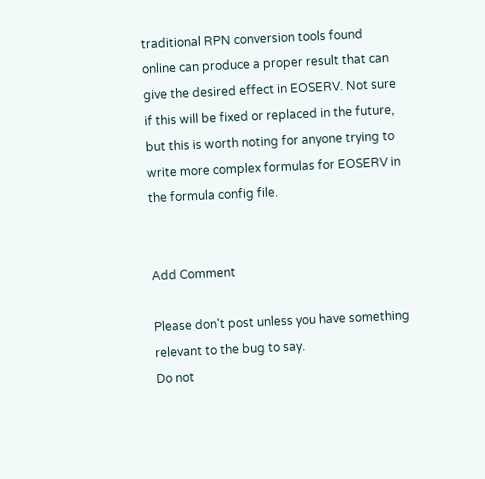traditional RPN conversion tools found online can produce a proper result that can give the desired effect in EOSERV. Not sure if this will be fixed or replaced in the future, but this is worth noting for anyone trying to write more complex formulas for EOSERV in the formula config file.


Add Comment

Please don't post unless you have something relevant to the bug to say.
Do not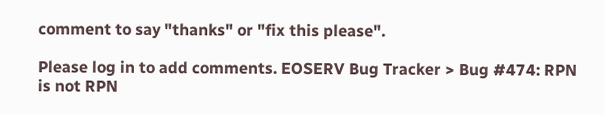comment to say "thanks" or "fix this please".

Please log in to add comments. EOSERV Bug Tracker > Bug #474: RPN is not RPN